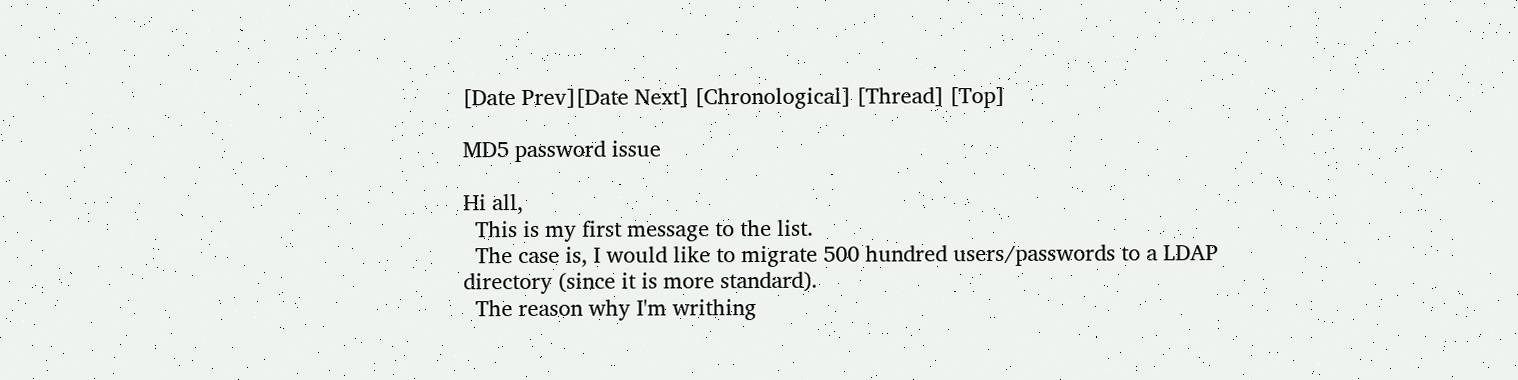[Date Prev][Date Next] [Chronological] [Thread] [Top]

MD5 password issue

Hi all,
  This is my first message to the list.
  The case is, I would like to migrate 500 hundred users/passwords to a LDAP
directory (since it is more standard).
  The reason why I'm writhing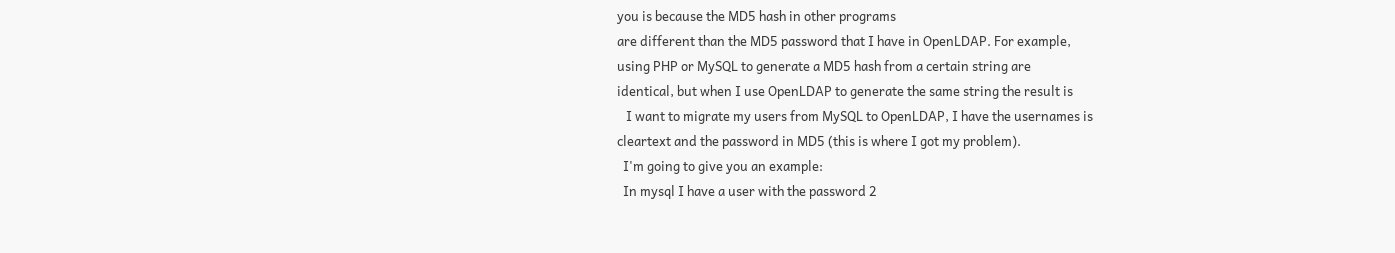you is because the MD5 hash in other programs
are different than the MD5 password that I have in OpenLDAP. For example,
using PHP or MySQL to generate a MD5 hash from a certain string are
identical, but when I use OpenLDAP to generate the same string the result is
   I want to migrate my users from MySQL to OpenLDAP, I have the usernames is
cleartext and the password in MD5 (this is where I got my problem).
  I'm going to give you an example:
  In mysql I have a user with the password 2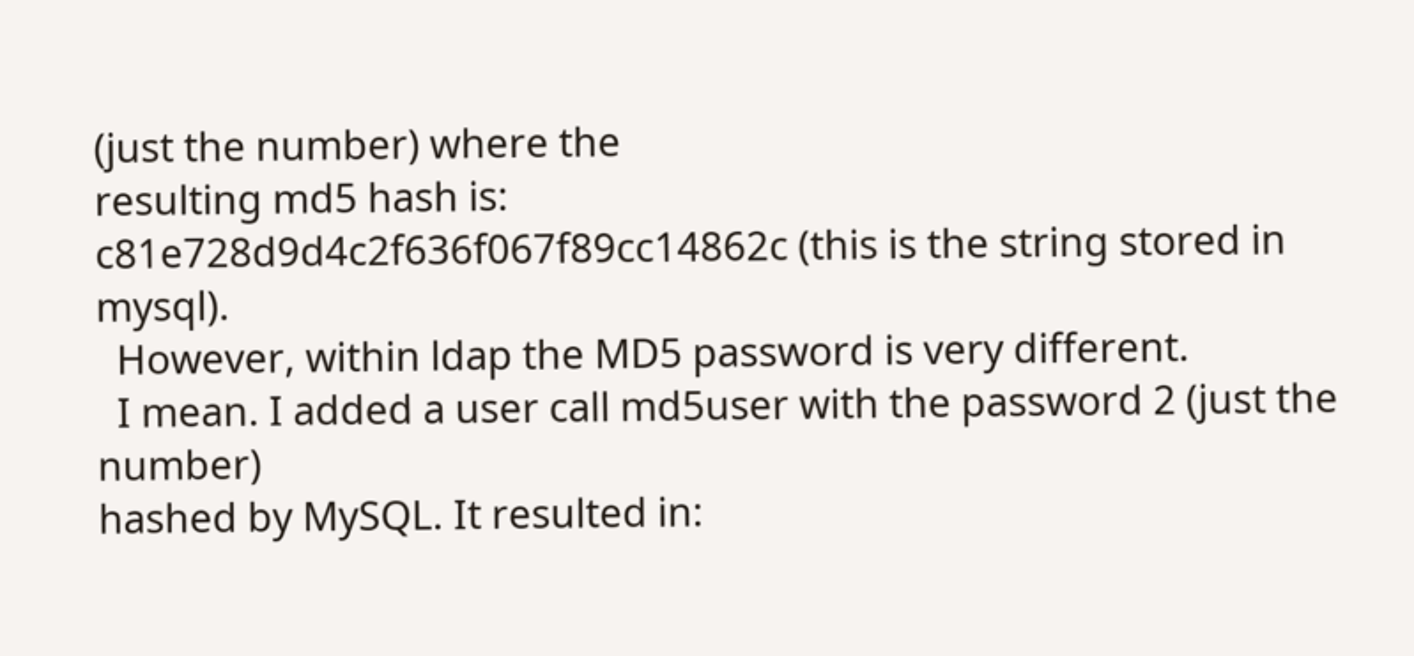(just the number) where the
resulting md5 hash is:
c81e728d9d4c2f636f067f89cc14862c (this is the string stored in mysql).
  However, within ldap the MD5 password is very different.
  I mean. I added a user call md5user with the password 2 (just the number)
hashed by MySQL. It resulted in: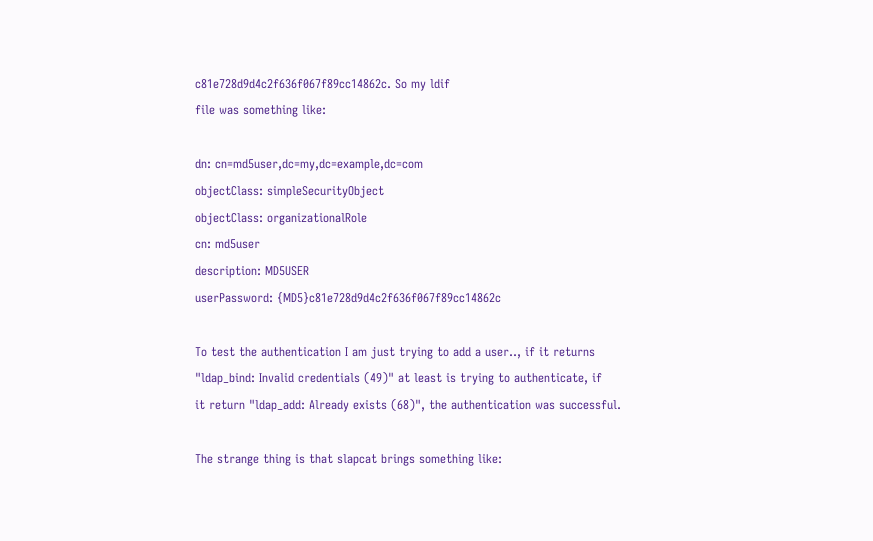c81e728d9d4c2f636f067f89cc14862c. So my ldif
file was something like:

dn: cn=md5user,dc=my,dc=example,dc=com
objectClass: simpleSecurityObject
objectClass: organizationalRole
cn: md5user
description: MD5USER
userPassword: {MD5}c81e728d9d4c2f636f067f89cc14862c

To test the authentication I am just trying to add a user.., if it returns
"ldap_bind: Invalid credentials (49)" at least is trying to authenticate, if
it return "ldap_add: Already exists (68)", the authentication was successful.

The strange thing is that slapcat brings something like: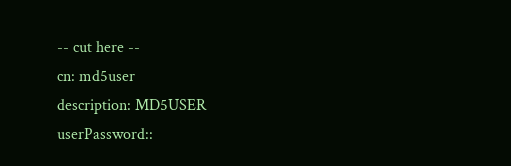-- cut here --
cn: md5user
description: MD5USER
userPassword::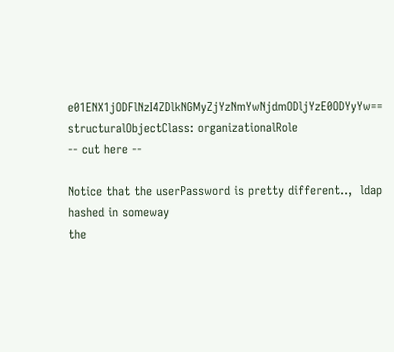e01ENX1jODFlNzI4ZDlkNGMyZjYzNmYwNjdmODljYzE0ODYyYw==
structuralObjectClass: organizationalRole
-- cut here --

Notice that the userPassword is pretty different..,  ldap hashed in someway
the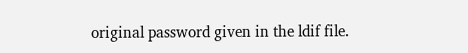original password given in the ldif file.